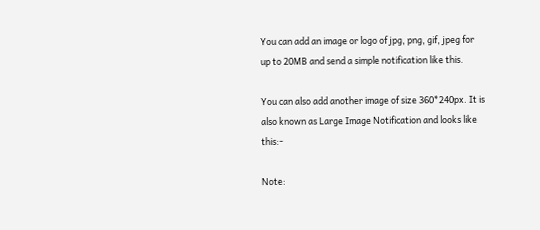You can add an image or logo of jpg, png, gif, jpeg for up to 20MB and send a simple notification like this.

You can also add another image of size 360*240px. It is also known as Large Image Notification and looks like this:-

Note: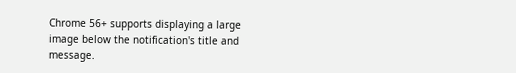Chrome 56+ supports displaying a large image below the notification's title and message.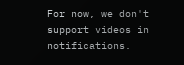For now, we don't support videos in notifications.